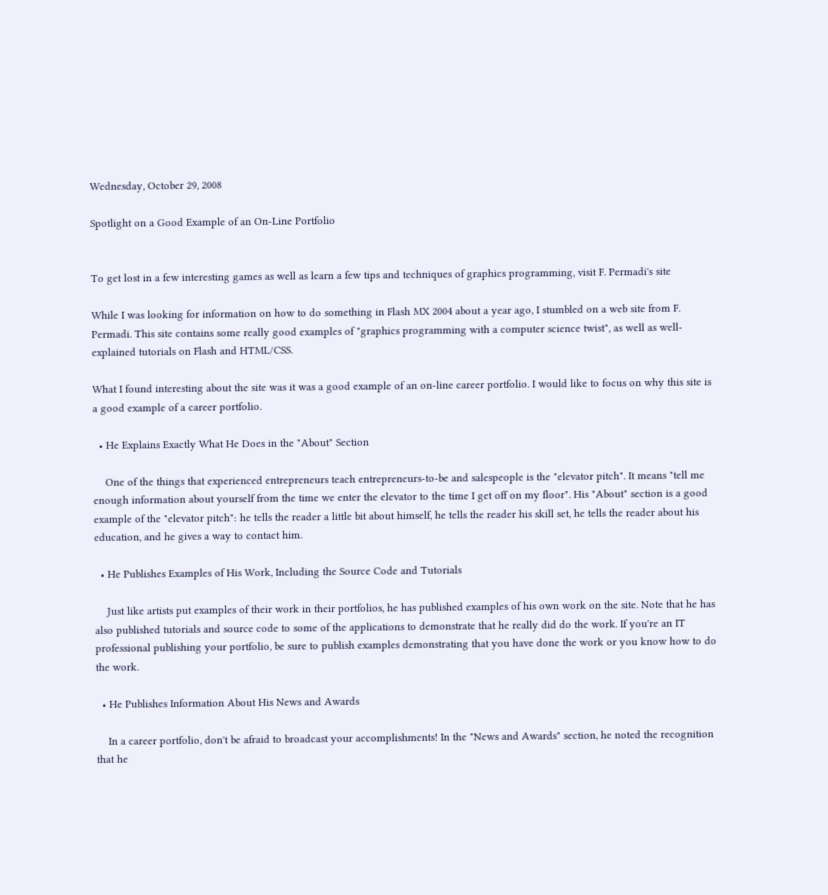Wednesday, October 29, 2008

Spotlight on a Good Example of an On-Line Portfolio


To get lost in a few interesting games as well as learn a few tips and techniques of graphics programming, visit F. Permadi's site

While I was looking for information on how to do something in Flash MX 2004 about a year ago, I stumbled on a web site from F. Permadi. This site contains some really good examples of "graphics programming with a computer science twist", as well as well-explained tutorials on Flash and HTML/CSS.

What I found interesting about the site was it was a good example of an on-line career portfolio. I would like to focus on why this site is a good example of a career portfolio.

  • He Explains Exactly What He Does in the "About" Section

    One of the things that experienced entrepreneurs teach entrepreneurs-to-be and salespeople is the "elevator pitch". It means "tell me enough information about yourself from the time we enter the elevator to the time I get off on my floor". His "About" section is a good example of the "elevator pitch": he tells the reader a little bit about himself, he tells the reader his skill set, he tells the reader about his education, and he gives a way to contact him.

  • He Publishes Examples of His Work, Including the Source Code and Tutorials

    Just like artists put examples of their work in their portfolios, he has published examples of his own work on the site. Note that he has also published tutorials and source code to some of the applications to demonstrate that he really did do the work. If you're an IT professional publishing your portfolio, be sure to publish examples demonstrating that you have done the work or you know how to do the work.

  • He Publishes Information About His News and Awards

    In a career portfolio, don't be afraid to broadcast your accomplishments! In the "News and Awards" section, he noted the recognition that he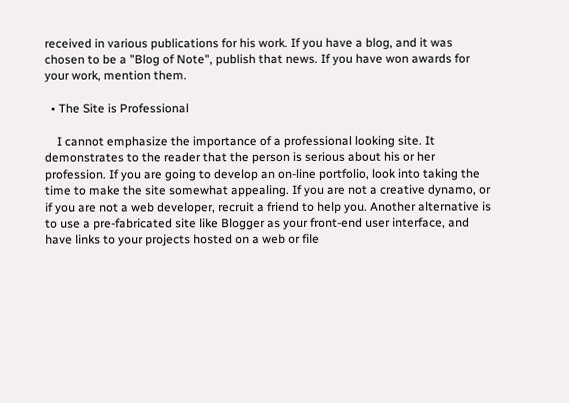received in various publications for his work. If you have a blog, and it was chosen to be a "Blog of Note", publish that news. If you have won awards for your work, mention them.

  • The Site is Professional

    I cannot emphasize the importance of a professional looking site. It demonstrates to the reader that the person is serious about his or her profession. If you are going to develop an on-line portfolio, look into taking the time to make the site somewhat appealing. If you are not a creative dynamo, or if you are not a web developer, recruit a friend to help you. Another alternative is to use a pre-fabricated site like Blogger as your front-end user interface, and have links to your projects hosted on a web or file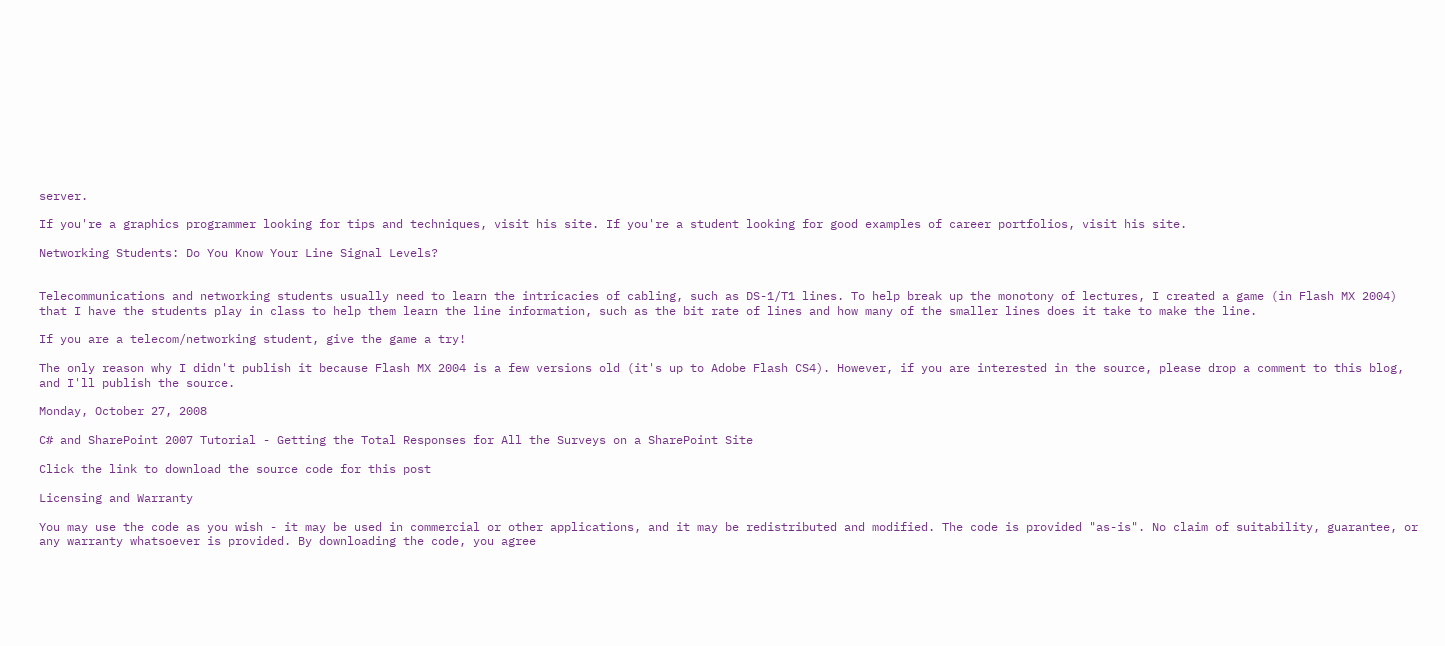server.

If you're a graphics programmer looking for tips and techniques, visit his site. If you're a student looking for good examples of career portfolios, visit his site.

Networking Students: Do You Know Your Line Signal Levels?


Telecommunications and networking students usually need to learn the intricacies of cabling, such as DS-1/T1 lines. To help break up the monotony of lectures, I created a game (in Flash MX 2004) that I have the students play in class to help them learn the line information, such as the bit rate of lines and how many of the smaller lines does it take to make the line.

If you are a telecom/networking student, give the game a try!

The only reason why I didn't publish it because Flash MX 2004 is a few versions old (it's up to Adobe Flash CS4). However, if you are interested in the source, please drop a comment to this blog, and I'll publish the source.

Monday, October 27, 2008

C# and SharePoint 2007 Tutorial - Getting the Total Responses for All the Surveys on a SharePoint Site

Click the link to download the source code for this post

Licensing and Warranty

You may use the code as you wish - it may be used in commercial or other applications, and it may be redistributed and modified. The code is provided "as-is". No claim of suitability, guarantee, or any warranty whatsoever is provided. By downloading the code, you agree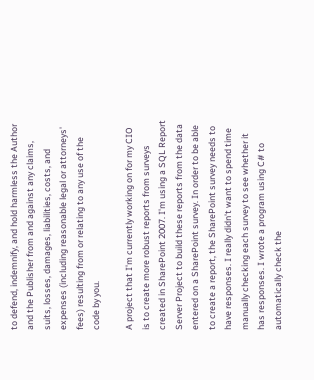to defend, indemnify, and hold harmless the Author and the Publisher from and against any claims, suits, losses, damages, liabilities, costs, and expenses (including reasonable legal or attorneys' fees) resulting from or relating to any use of the code by you.

A project that I'm currently working on for my CIO is to create more robust reports from surveys created in SharePoint 2007. I'm using a SQL Report Server Project to build these reports from the data entered on a SharePoint survey. In order to be able to create a report, the SharePoint survey needs to have responses. I really didn't want to spend time manually checking each survey to see whether it has responses. I wrote a program using C# to automatically check the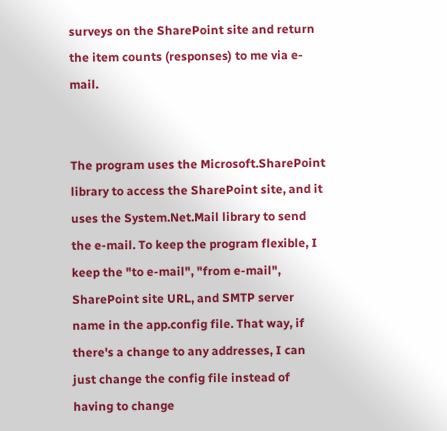surveys on the SharePoint site and return the item counts (responses) to me via e-mail.


The program uses the Microsoft.SharePoint library to access the SharePoint site, and it uses the System.Net.Mail library to send the e-mail. To keep the program flexible, I keep the "to e-mail", "from e-mail", SharePoint site URL, and SMTP server name in the app.config file. That way, if there's a change to any addresses, I can just change the config file instead of having to change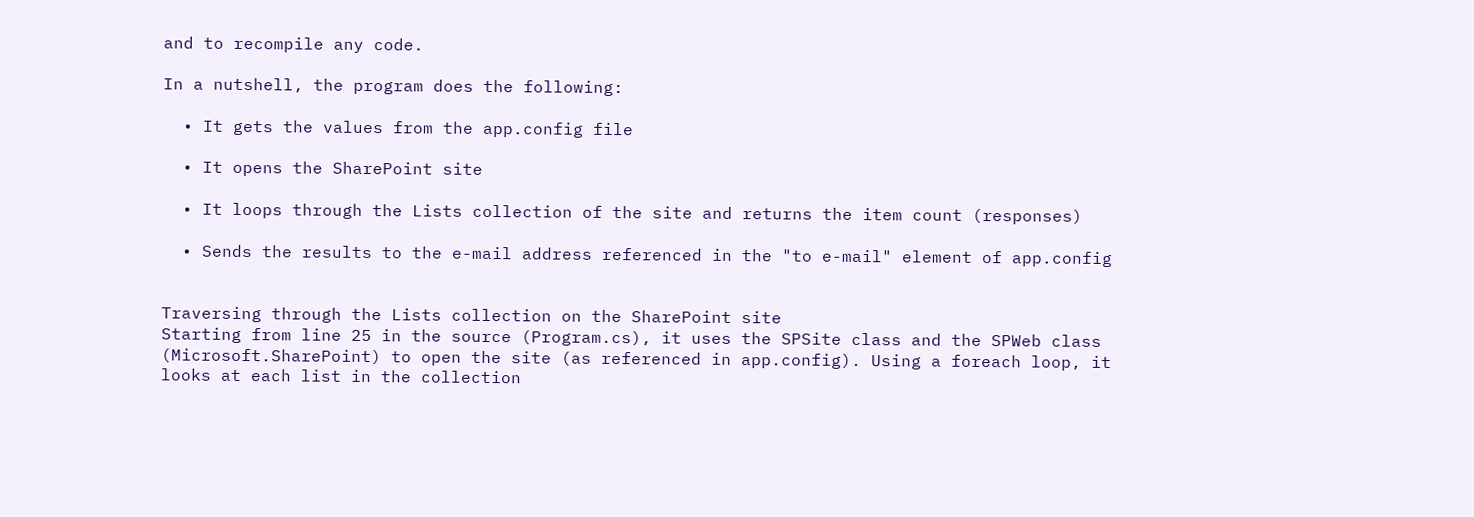and to recompile any code.

In a nutshell, the program does the following:

  • It gets the values from the app.config file

  • It opens the SharePoint site

  • It loops through the Lists collection of the site and returns the item count (responses)

  • Sends the results to the e-mail address referenced in the "to e-mail" element of app.config


Traversing through the Lists collection on the SharePoint site
Starting from line 25 in the source (Program.cs), it uses the SPSite class and the SPWeb class (Microsoft.SharePoint) to open the site (as referenced in app.config). Using a foreach loop, it looks at each list in the collection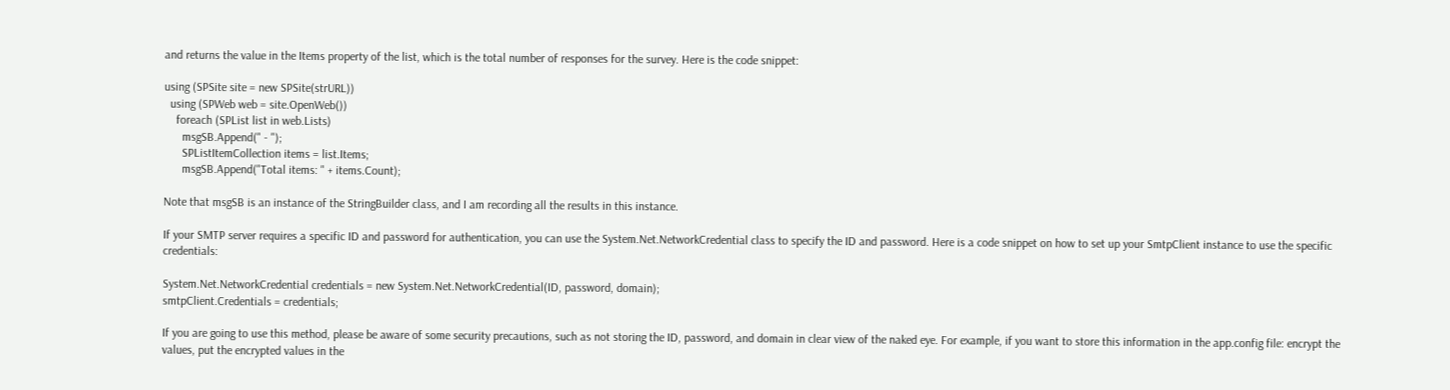and returns the value in the Items property of the list, which is the total number of responses for the survey. Here is the code snippet:

using (SPSite site = new SPSite(strURL))
  using (SPWeb web = site.OpenWeb())
    foreach (SPList list in web.Lists)
      msgSB.Append(" - ");
      SPListItemCollection items = list.Items;
      msgSB.Append("Total items: " + items.Count);

Note that msgSB is an instance of the StringBuilder class, and I am recording all the results in this instance.

If your SMTP server requires a specific ID and password for authentication, you can use the System.Net.NetworkCredential class to specify the ID and password. Here is a code snippet on how to set up your SmtpClient instance to use the specific credentials:

System.Net.NetworkCredential credentials = new System.Net.NetworkCredential(ID, password, domain);
smtpClient.Credentials = credentials;

If you are going to use this method, please be aware of some security precautions, such as not storing the ID, password, and domain in clear view of the naked eye. For example, if you want to store this information in the app.config file: encrypt the values, put the encrypted values in the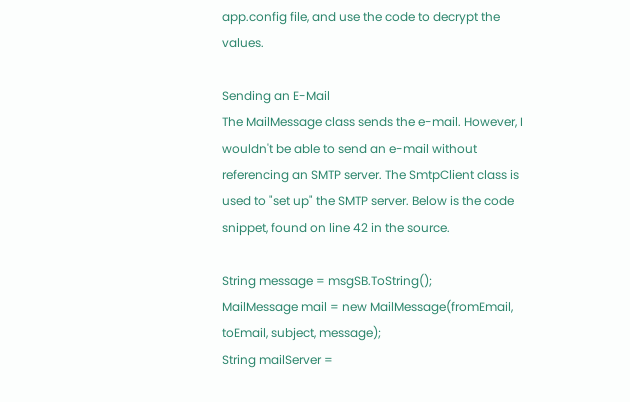app.config file, and use the code to decrypt the values.

Sending an E-Mail
The MailMessage class sends the e-mail. However, I wouldn't be able to send an e-mail without referencing an SMTP server. The SmtpClient class is used to "set up" the SMTP server. Below is the code snippet, found on line 42 in the source.

String message = msgSB.ToString();
MailMessage mail = new MailMessage(fromEmail, toEmail, subject, message);
String mailServer =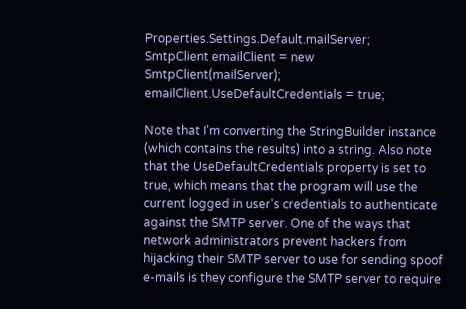Properties.Settings.Default.mailServer;
SmtpClient emailClient = new SmtpClient(mailServer);
emailClient.UseDefaultCredentials = true;

Note that I'm converting the StringBuilder instance (which contains the results) into a string. Also note that the UseDefaultCredentials property is set to true, which means that the program will use the current logged in user's credentials to authenticate against the SMTP server. One of the ways that network administrators prevent hackers from hijacking their SMTP server to use for sending spoof e-mails is they configure the SMTP server to require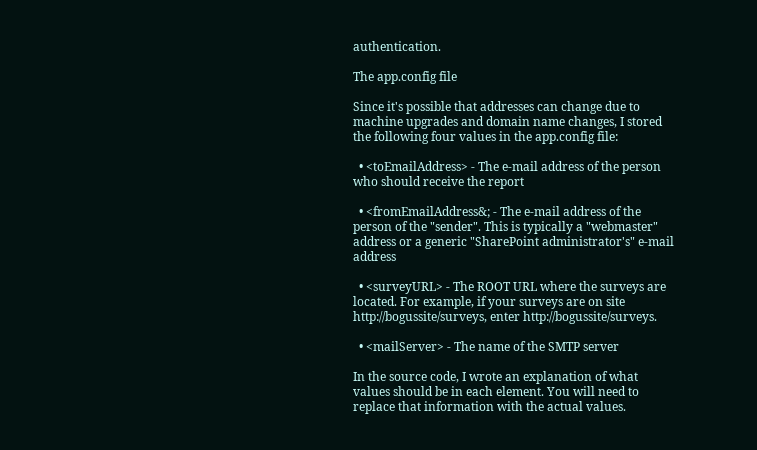authentication.

The app.config file

Since it's possible that addresses can change due to machine upgrades and domain name changes, I stored the following four values in the app.config file:

  • <toEmailAddress> - The e-mail address of the person who should receive the report

  • <fromEmailAddress&; - The e-mail address of the person of the "sender". This is typically a "webmaster" address or a generic "SharePoint administrator's" e-mail address

  • <surveyURL> - The ROOT URL where the surveys are located. For example, if your surveys are on site http://bogussite/surveys, enter http://bogussite/surveys.

  • <mailServer> - The name of the SMTP server

In the source code, I wrote an explanation of what values should be in each element. You will need to replace that information with the actual values.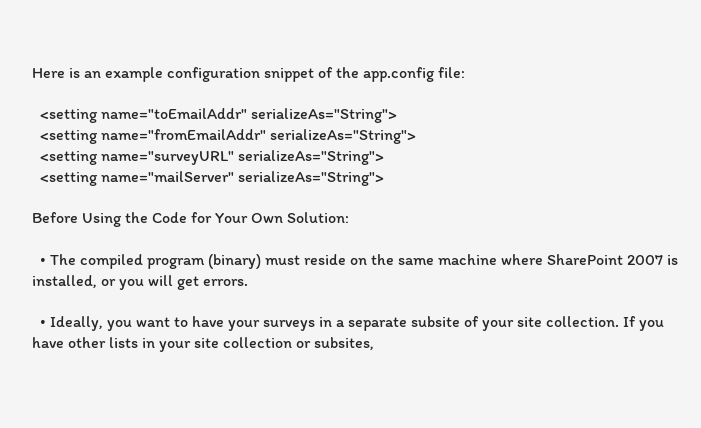Here is an example configuration snippet of the app.config file:

  <setting name="toEmailAddr" serializeAs="String">
  <setting name="fromEmailAddr" serializeAs="String">
  <setting name="surveyURL" serializeAs="String">
  <setting name="mailServer" serializeAs="String">

Before Using the Code for Your Own Solution:

  • The compiled program (binary) must reside on the same machine where SharePoint 2007 is installed, or you will get errors.

  • Ideally, you want to have your surveys in a separate subsite of your site collection. If you have other lists in your site collection or subsites,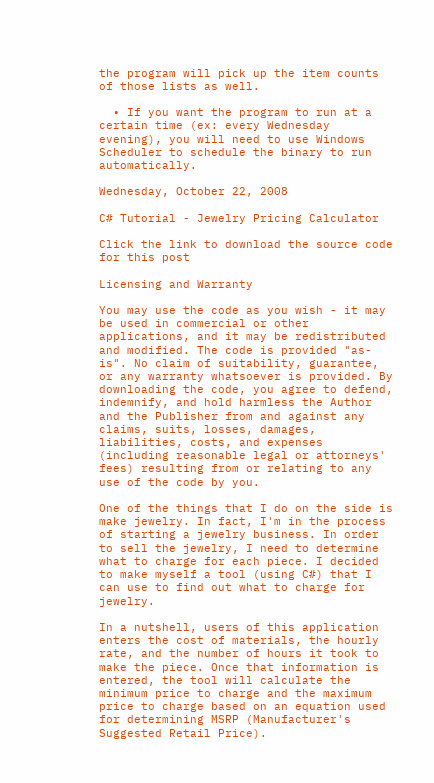the program will pick up the item counts of those lists as well.

  • If you want the program to run at a certain time (ex: every Wednesday evening), you will need to use Windows Scheduler to schedule the binary to run automatically.

Wednesday, October 22, 2008

C# Tutorial - Jewelry Pricing Calculator

Click the link to download the source code for this post

Licensing and Warranty

You may use the code as you wish - it may be used in commercial or other applications, and it may be redistributed and modified. The code is provided "as-is". No claim of suitability, guarantee, or any warranty whatsoever is provided. By downloading the code, you agree to defend, indemnify, and hold harmless the Author and the Publisher from and against any claims, suits, losses, damages, liabilities, costs, and expenses (including reasonable legal or attorneys' fees) resulting from or relating to any use of the code by you.

One of the things that I do on the side is make jewelry. In fact, I'm in the process of starting a jewelry business. In order to sell the jewelry, I need to determine what to charge for each piece. I decided to make myself a tool (using C#) that I can use to find out what to charge for jewelry.

In a nutshell, users of this application enters the cost of materials, the hourly rate, and the number of hours it took to make the piece. Once that information is entered, the tool will calculate the minimum price to charge and the maximum price to charge based on an equation used for determining MSRP (Manufacturer's Suggested Retail Price).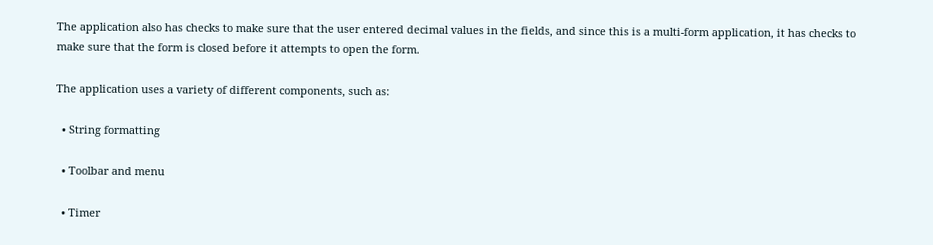The application also has checks to make sure that the user entered decimal values in the fields, and since this is a multi-form application, it has checks to make sure that the form is closed before it attempts to open the form.

The application uses a variety of different components, such as:

  • String formatting

  • Toolbar and menu

  • Timer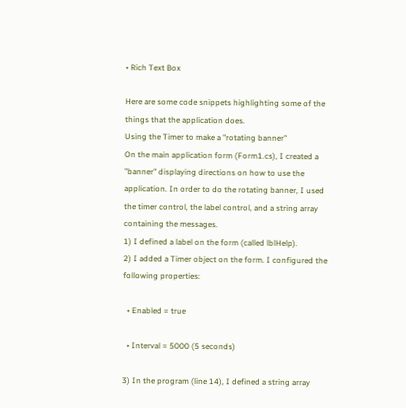• Rich Text Box

Here are some code snippets highlighting some of the things that the application does.
Using the Timer to make a "rotating banner"
On the main application form (Form1.cs), I created a "banner" displaying directions on how to use the application. In order to do the rotating banner, I used the timer control, the label control, and a string array containing the messages.
1) I defined a label on the form (called lblHelp).
2) I added a Timer object on the form. I configured the following properties:

  • Enabled = true

  • Interval = 5000 (5 seconds)

3) In the program (line 14), I defined a string array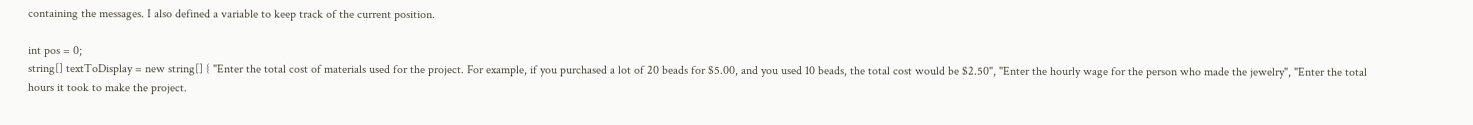containing the messages. I also defined a variable to keep track of the current position.

int pos = 0;
string[] textToDisplay = new string[] { "Enter the total cost of materials used for the project. For example, if you purchased a lot of 20 beads for $5.00, and you used 10 beads, the total cost would be $2.50", "Enter the hourly wage for the person who made the jewelry", "Enter the total hours it took to make the project.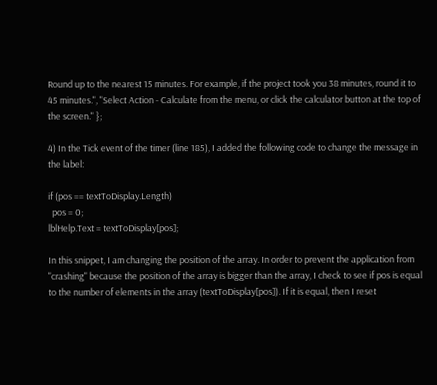Round up to the nearest 15 minutes. For example, if the project took you 38 minutes, round it to 45 minutes.", "Select Action - Calculate from the menu, or click the calculator button at the top of the screen." };

4) In the Tick event of the timer (line 185), I added the following code to change the message in the label:

if (pos == textToDisplay.Length)
  pos = 0;
lblHelp.Text = textToDisplay[pos];

In this snippet, I am changing the position of the array. In order to prevent the application from "crashing" because the position of the array is bigger than the array, I check to see if pos is equal to the number of elements in the array (textToDisplay[pos]). If it is equal, then I reset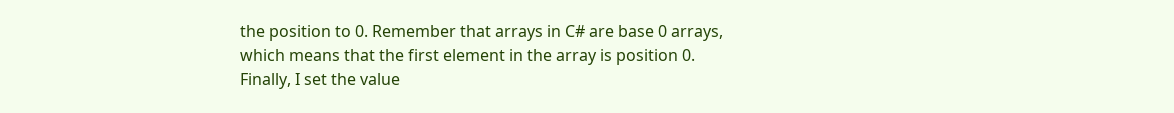the position to 0. Remember that arrays in C# are base 0 arrays, which means that the first element in the array is position 0. Finally, I set the value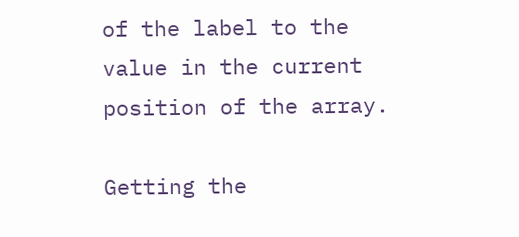of the label to the value in the current position of the array.

Getting the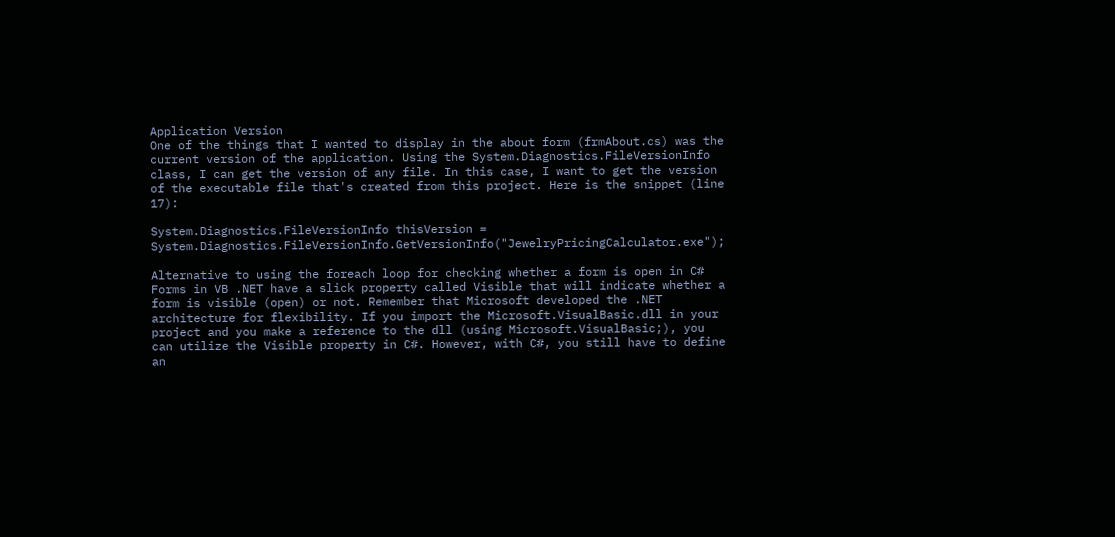Application Version
One of the things that I wanted to display in the about form (frmAbout.cs) was the current version of the application. Using the System.Diagnostics.FileVersionInfo class, I can get the version of any file. In this case, I want to get the version of the executable file that's created from this project. Here is the snippet (line 17):

System.Diagnostics.FileVersionInfo thisVersion = System.Diagnostics.FileVersionInfo.GetVersionInfo("JewelryPricingCalculator.exe");

Alternative to using the foreach loop for checking whether a form is open in C#
Forms in VB .NET have a slick property called Visible that will indicate whether a form is visible (open) or not. Remember that Microsoft developed the .NET architecture for flexibility. If you import the Microsoft.VisualBasic.dll in your project and you make a reference to the dll (using Microsoft.VisualBasic;), you can utilize the Visible property in C#. However, with C#, you still have to define an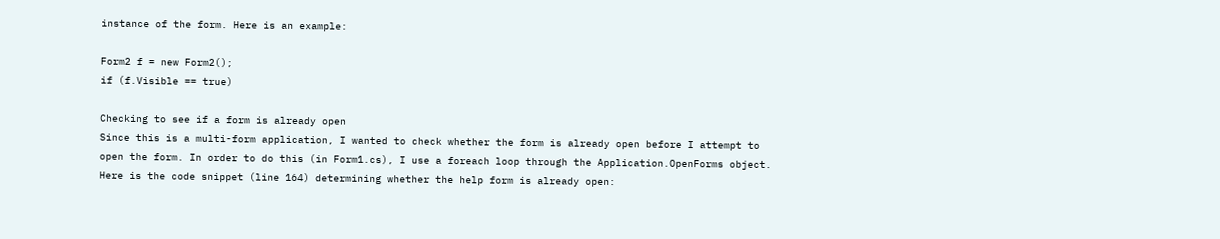instance of the form. Here is an example:

Form2 f = new Form2();
if (f.Visible == true)

Checking to see if a form is already open
Since this is a multi-form application, I wanted to check whether the form is already open before I attempt to open the form. In order to do this (in Form1.cs), I use a foreach loop through the Application.OpenForms object. Here is the code snippet (line 164) determining whether the help form is already open: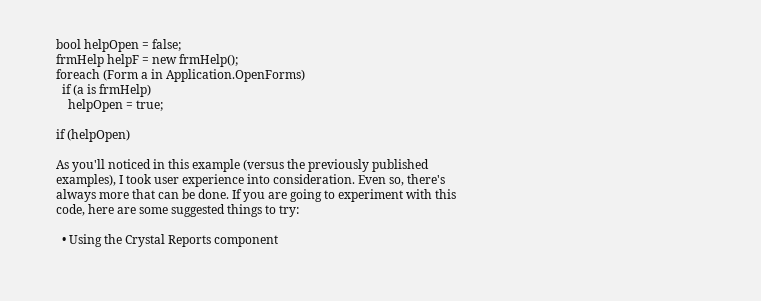bool helpOpen = false;
frmHelp helpF = new frmHelp();
foreach (Form a in Application.OpenForms)
  if (a is frmHelp)
    helpOpen = true;

if (helpOpen)

As you'll noticed in this example (versus the previously published examples), I took user experience into consideration. Even so, there's always more that can be done. If you are going to experiment with this code, here are some suggested things to try:

  • Using the Crystal Reports component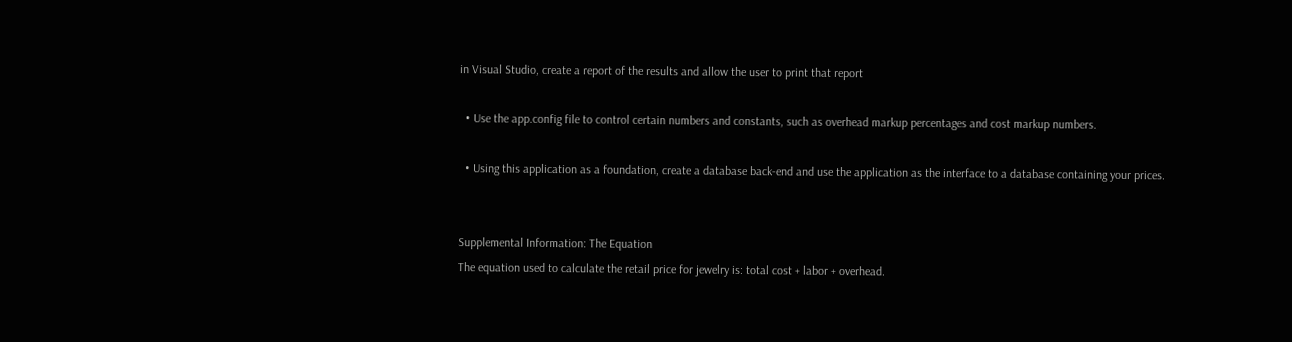in Visual Studio, create a report of the results and allow the user to print that report

  • Use the app.config file to control certain numbers and constants, such as overhead markup percentages and cost markup numbers.

  • Using this application as a foundation, create a database back-end and use the application as the interface to a database containing your prices.


Supplemental Information: The Equation
The equation used to calculate the retail price for jewelry is: total cost + labor + overhead.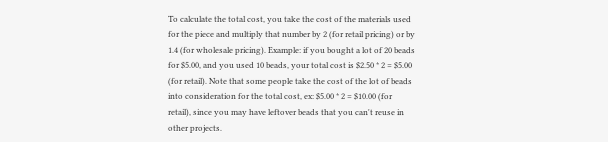To calculate the total cost, you take the cost of the materials used for the piece and multiply that number by 2 (for retail pricing) or by 1.4 (for wholesale pricing). Example: if you bought a lot of 20 beads for $5.00, and you used 10 beads, your total cost is $2.50 * 2 = $5.00 (for retail). Note that some people take the cost of the lot of beads into consideration for the total cost, ex: $5.00 * 2 = $10.00 (for retail), since you may have leftover beads that you can't reuse in other projects.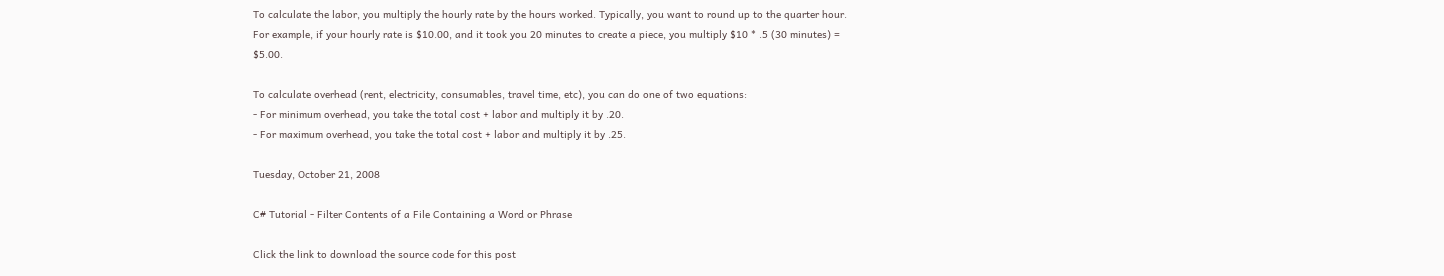To calculate the labor, you multiply the hourly rate by the hours worked. Typically, you want to round up to the quarter hour. For example, if your hourly rate is $10.00, and it took you 20 minutes to create a piece, you multiply $10 * .5 (30 minutes) = $5.00.

To calculate overhead (rent, electricity, consumables, travel time, etc), you can do one of two equations:
- For minimum overhead, you take the total cost + labor and multiply it by .20.
- For maximum overhead, you take the total cost + labor and multiply it by .25.

Tuesday, October 21, 2008

C# Tutorial - Filter Contents of a File Containing a Word or Phrase

Click the link to download the source code for this post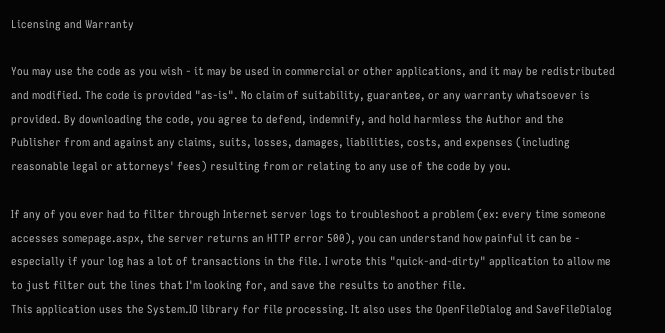Licensing and Warranty

You may use the code as you wish - it may be used in commercial or other applications, and it may be redistributed and modified. The code is provided "as-is". No claim of suitability, guarantee, or any warranty whatsoever is provided. By downloading the code, you agree to defend, indemnify, and hold harmless the Author and the Publisher from and against any claims, suits, losses, damages, liabilities, costs, and expenses (including reasonable legal or attorneys' fees) resulting from or relating to any use of the code by you.

If any of you ever had to filter through Internet server logs to troubleshoot a problem (ex: every time someone accesses somepage.aspx, the server returns an HTTP error 500), you can understand how painful it can be - especially if your log has a lot of transactions in the file. I wrote this "quick-and-dirty" application to allow me to just filter out the lines that I'm looking for, and save the results to another file.
This application uses the System.IO library for file processing. It also uses the OpenFileDialog and SaveFileDialog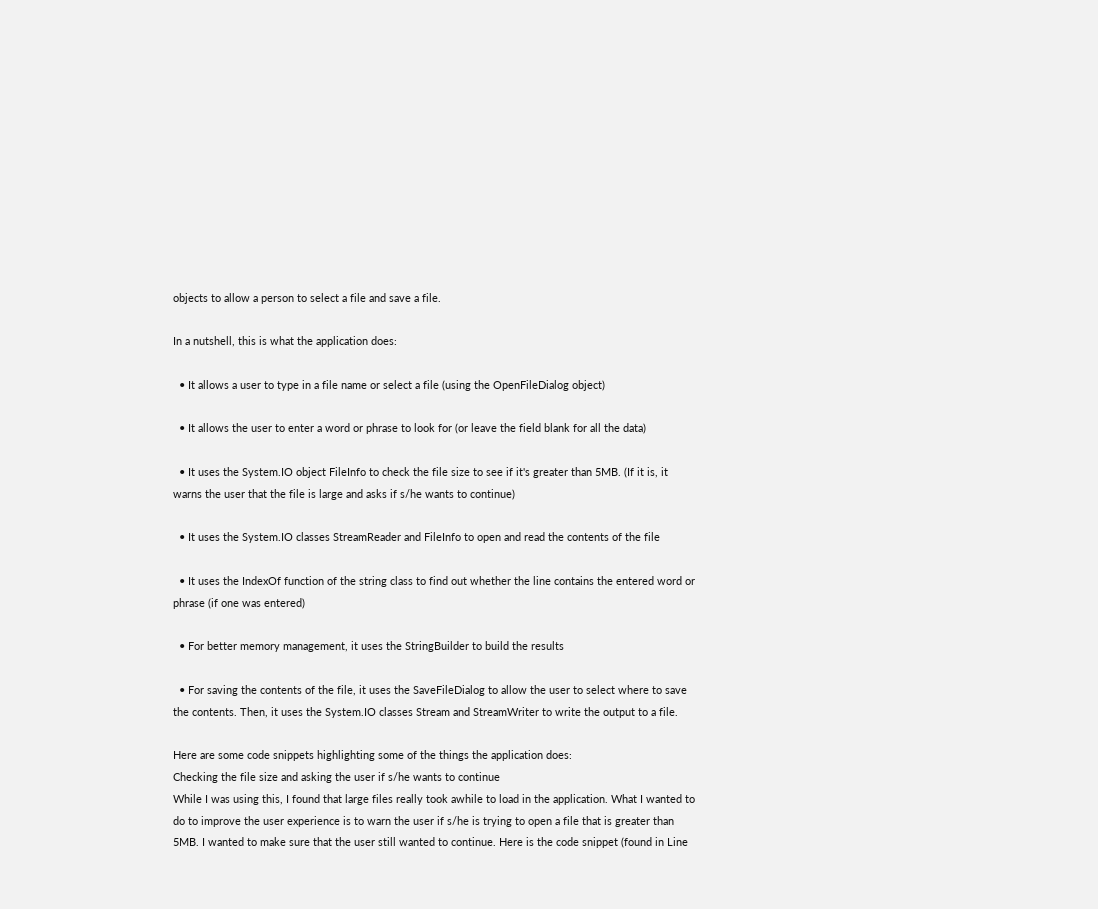objects to allow a person to select a file and save a file.

In a nutshell, this is what the application does:

  • It allows a user to type in a file name or select a file (using the OpenFileDialog object)

  • It allows the user to enter a word or phrase to look for (or leave the field blank for all the data)

  • It uses the System.IO object FileInfo to check the file size to see if it's greater than 5MB. (If it is, it warns the user that the file is large and asks if s/he wants to continue)

  • It uses the System.IO classes StreamReader and FileInfo to open and read the contents of the file

  • It uses the IndexOf function of the string class to find out whether the line contains the entered word or phrase (if one was entered)

  • For better memory management, it uses the StringBuilder to build the results

  • For saving the contents of the file, it uses the SaveFileDialog to allow the user to select where to save the contents. Then, it uses the System.IO classes Stream and StreamWriter to write the output to a file.

Here are some code snippets highlighting some of the things the application does:
Checking the file size and asking the user if s/he wants to continue
While I was using this, I found that large files really took awhile to load in the application. What I wanted to do to improve the user experience is to warn the user if s/he is trying to open a file that is greater than 5MB. I wanted to make sure that the user still wanted to continue. Here is the code snippet (found in Line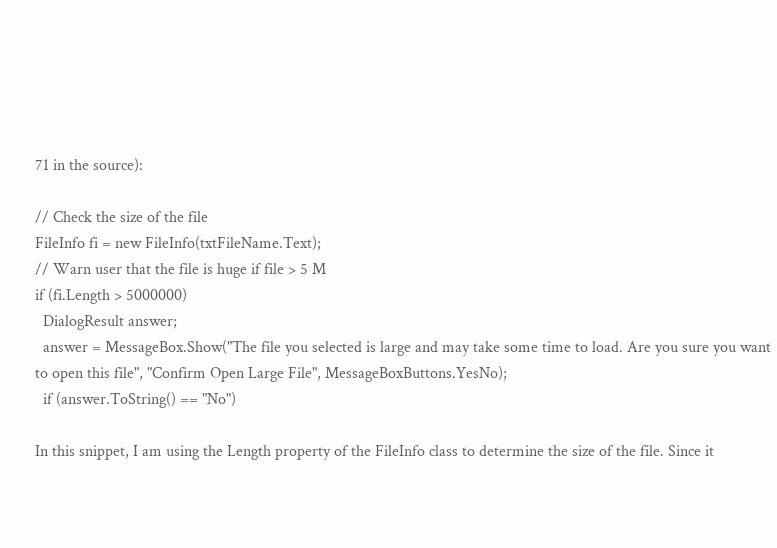71 in the source):

// Check the size of the file
FileInfo fi = new FileInfo(txtFileName.Text);
// Warn user that the file is huge if file > 5 M
if (fi.Length > 5000000)
  DialogResult answer;
  answer = MessageBox.Show("The file you selected is large and may take some time to load. Are you sure you want to open this file", "Confirm Open Large File", MessageBoxButtons.YesNo);
  if (answer.ToString() == "No")

In this snippet, I am using the Length property of the FileInfo class to determine the size of the file. Since it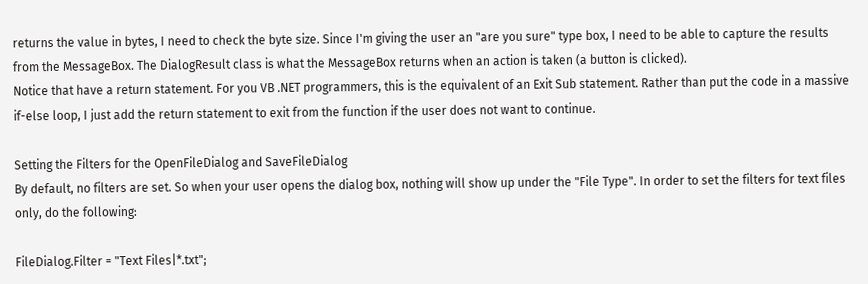returns the value in bytes, I need to check the byte size. Since I'm giving the user an "are you sure" type box, I need to be able to capture the results from the MessageBox. The DialogResult class is what the MessageBox returns when an action is taken (a button is clicked).
Notice that have a return statement. For you VB .NET programmers, this is the equivalent of an Exit Sub statement. Rather than put the code in a massive if-else loop, I just add the return statement to exit from the function if the user does not want to continue.

Setting the Filters for the OpenFileDialog and SaveFileDialog
By default, no filters are set. So when your user opens the dialog box, nothing will show up under the "File Type". In order to set the filters for text files only, do the following:

FileDialog.Filter = "Text Files|*.txt";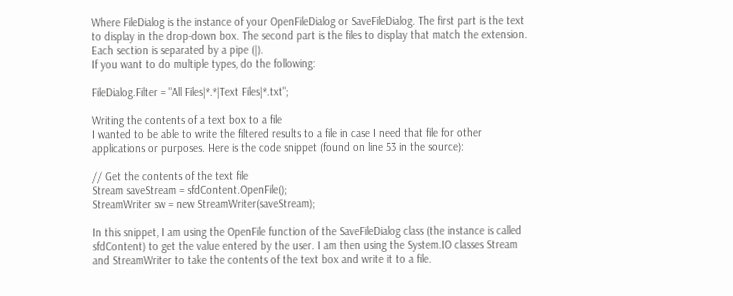Where FileDialog is the instance of your OpenFileDialog or SaveFileDialog. The first part is the text to display in the drop-down box. The second part is the files to display that match the extension. Each section is separated by a pipe (|).
If you want to do multiple types, do the following:

FileDialog.Filter = "All Files|*.*|Text Files|*.txt";

Writing the contents of a text box to a file
I wanted to be able to write the filtered results to a file in case I need that file for other applications or purposes. Here is the code snippet (found on line 53 in the source):

// Get the contents of the text file
Stream saveStream = sfdContent.OpenFile();
StreamWriter sw = new StreamWriter(saveStream);

In this snippet, I am using the OpenFile function of the SaveFileDialog class (the instance is called sfdContent) to get the value entered by the user. I am then using the System.IO classes Stream and StreamWriter to take the contents of the text box and write it to a file.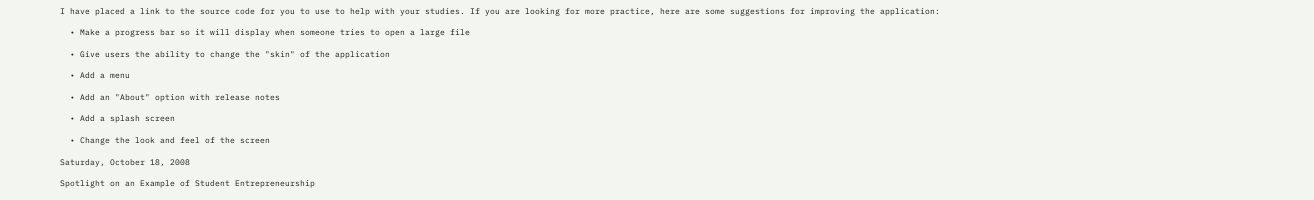I have placed a link to the source code for you to use to help with your studies. If you are looking for more practice, here are some suggestions for improving the application:

  • Make a progress bar so it will display when someone tries to open a large file

  • Give users the ability to change the "skin" of the application

  • Add a menu

  • Add an "About" option with release notes

  • Add a splash screen

  • Change the look and feel of the screen

Saturday, October 18, 2008

Spotlight on an Example of Student Entrepreneurship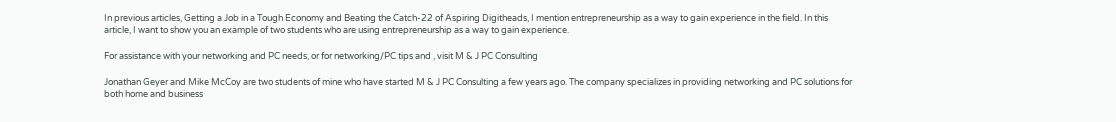In previous articles, Getting a Job in a Tough Economy and Beating the Catch-22 of Aspiring Digitheads, I mention entrepreneurship as a way to gain experience in the field. In this article, I want to show you an example of two students who are using entrepreneurship as a way to gain experience.

For assistance with your networking and PC needs, or for networking/PC tips and , visit M & J PC Consulting

Jonathan Geyer and Mike McCoy are two students of mine who have started M & J PC Consulting a few years ago. The company specializes in providing networking and PC solutions for both home and business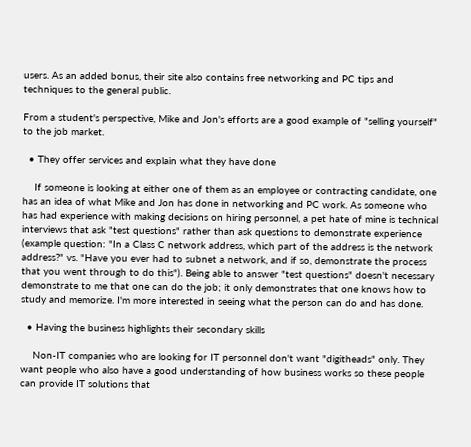users. As an added bonus, their site also contains free networking and PC tips and techniques to the general public.

From a student's perspective, Mike and Jon's efforts are a good example of "selling yourself" to the job market.

  • They offer services and explain what they have done

    If someone is looking at either one of them as an employee or contracting candidate, one has an idea of what Mike and Jon has done in networking and PC work. As someone who has had experience with making decisions on hiring personnel, a pet hate of mine is technical interviews that ask "test questions" rather than ask questions to demonstrate experience (example question: "In a Class C network address, which part of the address is the network address?" vs. "Have you ever had to subnet a network, and if so, demonstrate the process that you went through to do this"). Being able to answer "test questions" doesn't necessary demonstrate to me that one can do the job; it only demonstrates that one knows how to study and memorize. I'm more interested in seeing what the person can do and has done.

  • Having the business highlights their secondary skills

    Non-IT companies who are looking for IT personnel don't want "digitheads" only. They want people who also have a good understanding of how business works so these people can provide IT solutions that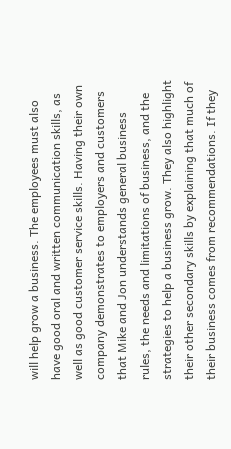will help grow a business. The employees must also have good oral and written communication skills, as well as good customer service skills. Having their own company demonstrates to employers and customers that Mike and Jon understands general business rules, the needs and limitations of business, and the strategies to help a business grow. They also highlight their other secondary skills by explaining that much of their business comes from recommendations. If they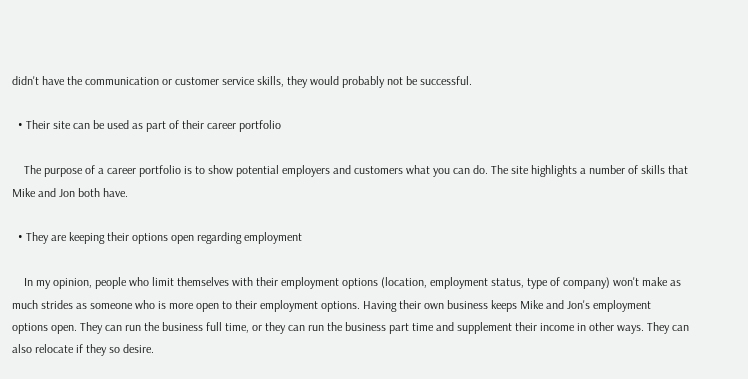didn't have the communication or customer service skills, they would probably not be successful.

  • Their site can be used as part of their career portfolio

    The purpose of a career portfolio is to show potential employers and customers what you can do. The site highlights a number of skills that Mike and Jon both have.

  • They are keeping their options open regarding employment

    In my opinion, people who limit themselves with their employment options (location, employment status, type of company) won't make as much strides as someone who is more open to their employment options. Having their own business keeps Mike and Jon's employment options open. They can run the business full time, or they can run the business part time and supplement their income in other ways. They can also relocate if they so desire.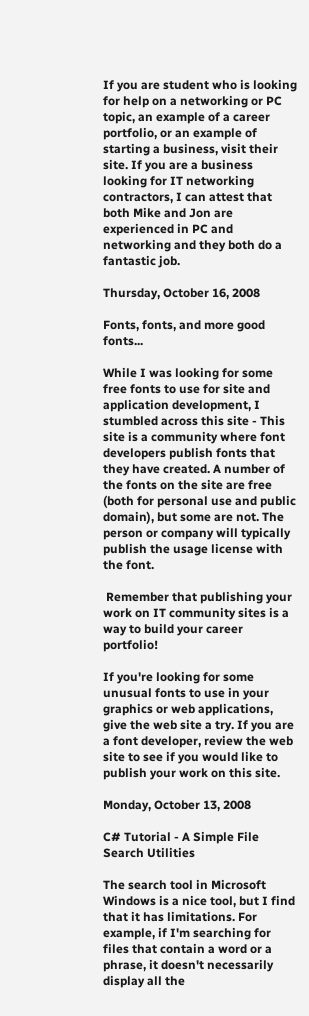If you are student who is looking for help on a networking or PC topic, an example of a career portfolio, or an example of starting a business, visit their site. If you are a business looking for IT networking contractors, I can attest that both Mike and Jon are experienced in PC and networking and they both do a fantastic job.

Thursday, October 16, 2008

Fonts, fonts, and more good fonts...

While I was looking for some free fonts to use for site and application development, I stumbled across this site - This site is a community where font developers publish fonts that they have created. A number of the fonts on the site are free (both for personal use and public domain), but some are not. The person or company will typically publish the usage license with the font.

 Remember that publishing your work on IT community sites is a way to build your career portfolio!

If you're looking for some unusual fonts to use in your graphics or web applications, give the web site a try. If you are a font developer, review the web site to see if you would like to publish your work on this site.

Monday, October 13, 2008

C# Tutorial - A Simple File Search Utilities

The search tool in Microsoft Windows is a nice tool, but I find that it has limitations. For example, if I'm searching for files that contain a word or a phrase, it doesn't necessarily display all the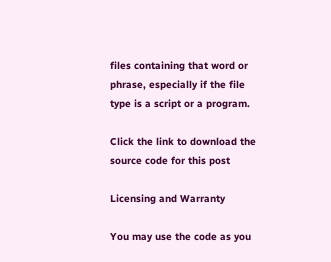files containing that word or phrase, especially if the file type is a script or a program.

Click the link to download the source code for this post

Licensing and Warranty

You may use the code as you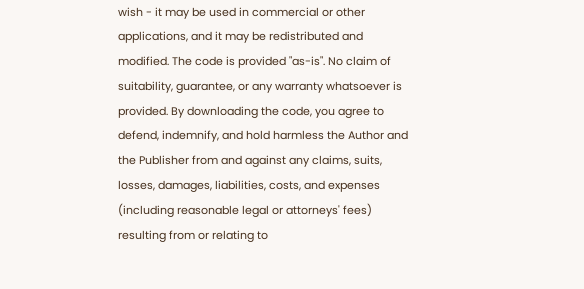wish - it may be used in commercial or other applications, and it may be redistributed and modified. The code is provided "as-is". No claim of suitability, guarantee, or any warranty whatsoever is provided. By downloading the code, you agree to defend, indemnify, and hold harmless the Author and the Publisher from and against any claims, suits, losses, damages, liabilities, costs, and expenses (including reasonable legal or attorneys' fees) resulting from or relating to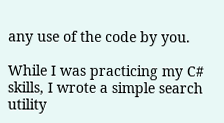any use of the code by you.

While I was practicing my C# skills, I wrote a simple search utility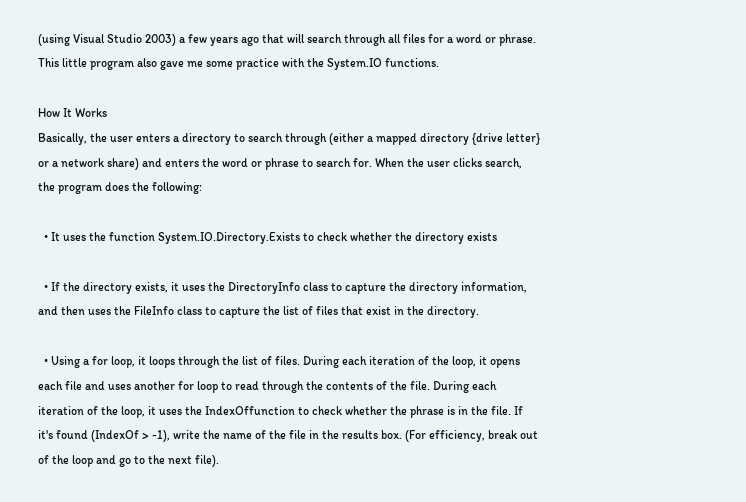(using Visual Studio 2003) a few years ago that will search through all files for a word or phrase. This little program also gave me some practice with the System.IO functions.

How It Works
Basically, the user enters a directory to search through (either a mapped directory {drive letter} or a network share) and enters the word or phrase to search for. When the user clicks search, the program does the following:

  • It uses the function System.IO.Directory.Exists to check whether the directory exists

  • If the directory exists, it uses the DirectoryInfo class to capture the directory information, and then uses the FileInfo class to capture the list of files that exist in the directory.

  • Using a for loop, it loops through the list of files. During each iteration of the loop, it opens each file and uses another for loop to read through the contents of the file. During each iteration of the loop, it uses the IndexOffunction to check whether the phrase is in the file. If it's found (IndexOf > -1), write the name of the file in the results box. (For efficiency, break out of the loop and go to the next file).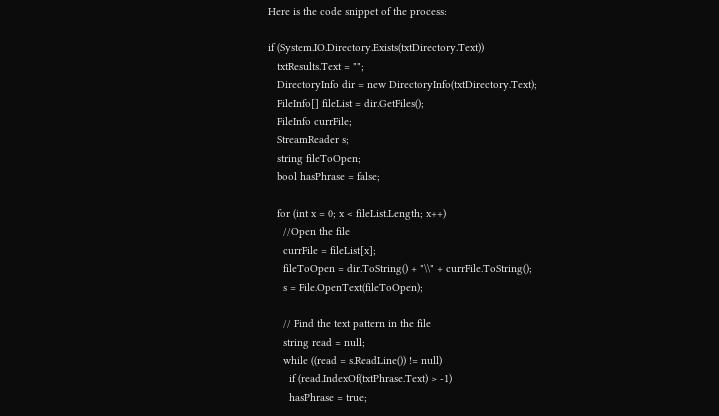Here is the code snippet of the process:

if (System.IO.Directory.Exists(txtDirectory.Text))
   txtResults.Text = "";
   DirectoryInfo dir = new DirectoryInfo(txtDirectory.Text);
   FileInfo[] fileList = dir.GetFiles();
   FileInfo currFile;
   StreamReader s;
   string fileToOpen;
   bool hasPhrase = false;

   for (int x = 0; x < fileList.Length; x++)
     //Open the file
     currFile = fileList[x];
     fileToOpen = dir.ToString() + "\\" + currFile.ToString();
     s = File.OpenText(fileToOpen);

     // Find the text pattern in the file
     string read = null;
     while ((read = s.ReadLine()) != null)
       if (read.IndexOf(txtPhrase.Text) > -1)
       hasPhrase = true;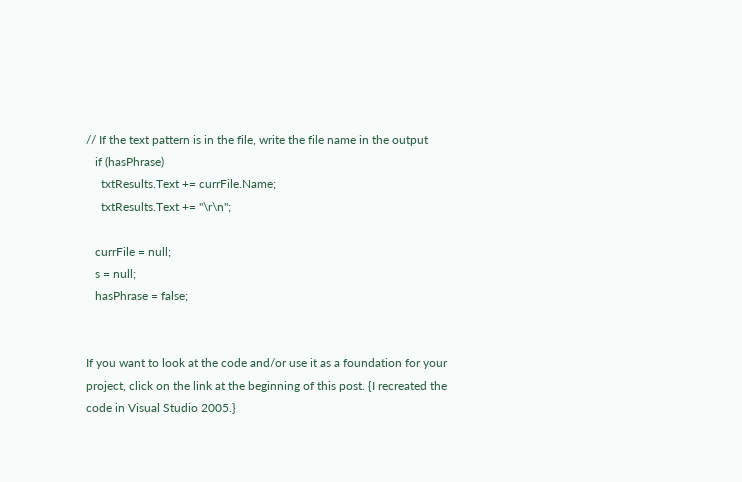// If the text pattern is in the file, write the file name in the output
   if (hasPhrase)
     txtResults.Text += currFile.Name;
     txtResults.Text += "\r\n";

   currFile = null;
   s = null;
   hasPhrase = false;


If you want to look at the code and/or use it as a foundation for your project, click on the link at the beginning of this post. {I recreated the code in Visual Studio 2005.}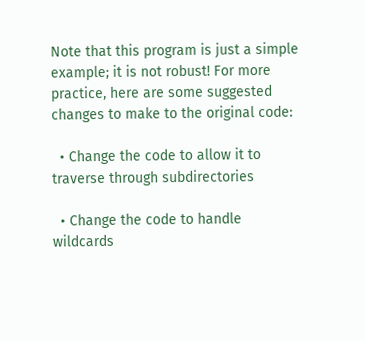Note that this program is just a simple example; it is not robust! For more practice, here are some suggested changes to make to the original code:

  • Change the code to allow it to traverse through subdirectories

  • Change the code to handle wildcards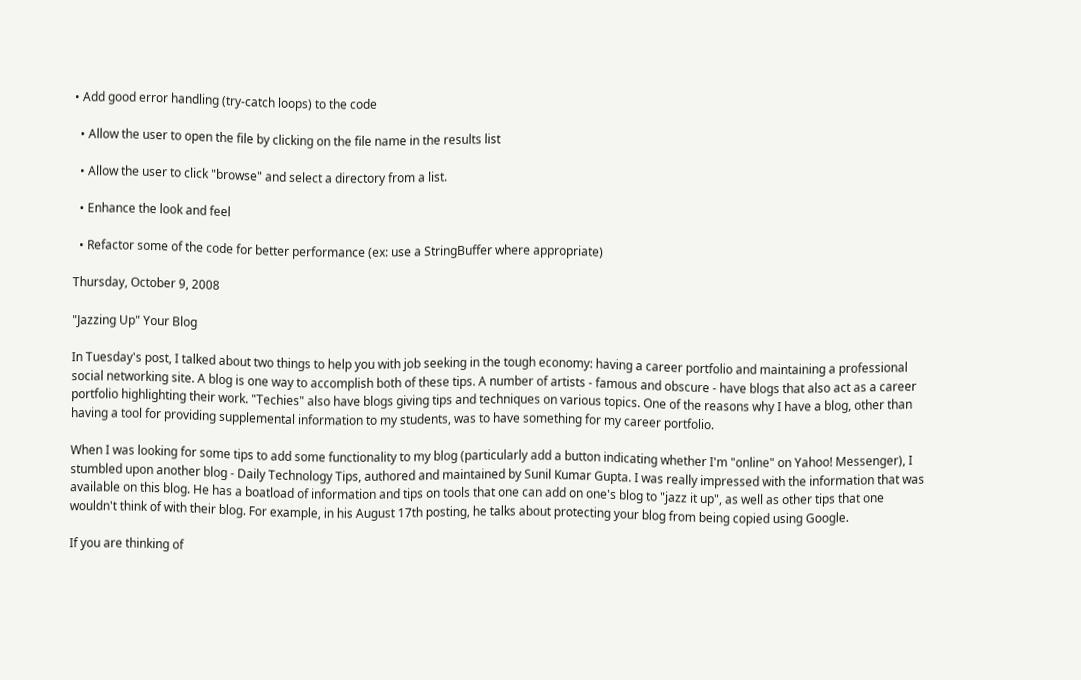• Add good error handling (try-catch loops) to the code

  • Allow the user to open the file by clicking on the file name in the results list

  • Allow the user to click "browse" and select a directory from a list.

  • Enhance the look and feel

  • Refactor some of the code for better performance (ex: use a StringBuffer where appropriate)

Thursday, October 9, 2008

"Jazzing Up" Your Blog

In Tuesday's post, I talked about two things to help you with job seeking in the tough economy: having a career portfolio and maintaining a professional social networking site. A blog is one way to accomplish both of these tips. A number of artists - famous and obscure - have blogs that also act as a career portfolio highlighting their work. "Techies" also have blogs giving tips and techniques on various topics. One of the reasons why I have a blog, other than having a tool for providing supplemental information to my students, was to have something for my career portfolio.

When I was looking for some tips to add some functionality to my blog (particularly add a button indicating whether I'm "online" on Yahoo! Messenger), I stumbled upon another blog - Daily Technology Tips, authored and maintained by Sunil Kumar Gupta. I was really impressed with the information that was available on this blog. He has a boatload of information and tips on tools that one can add on one's blog to "jazz it up", as well as other tips that one wouldn't think of with their blog. For example, in his August 17th posting, he talks about protecting your blog from being copied using Google.

If you are thinking of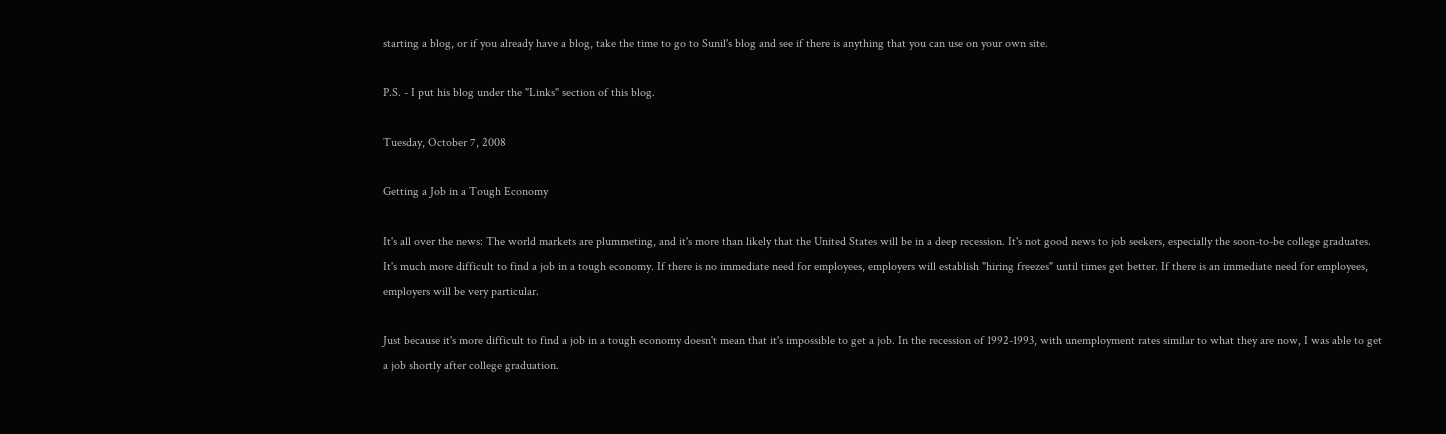starting a blog, or if you already have a blog, take the time to go to Sunil's blog and see if there is anything that you can use on your own site.

P.S. - I put his blog under the "Links" section of this blog.

Tuesday, October 7, 2008

Getting a Job in a Tough Economy

It's all over the news: The world markets are plummeting, and it's more than likely that the United States will be in a deep recession. It's not good news to job seekers, especially the soon-to-be college graduates. It's much more difficult to find a job in a tough economy. If there is no immediate need for employees, employers will establish "hiring freezes" until times get better. If there is an immediate need for employees, employers will be very particular.

Just because it's more difficult to find a job in a tough economy doesn't mean that it's impossible to get a job. In the recession of 1992-1993, with unemployment rates similar to what they are now, I was able to get a job shortly after college graduation.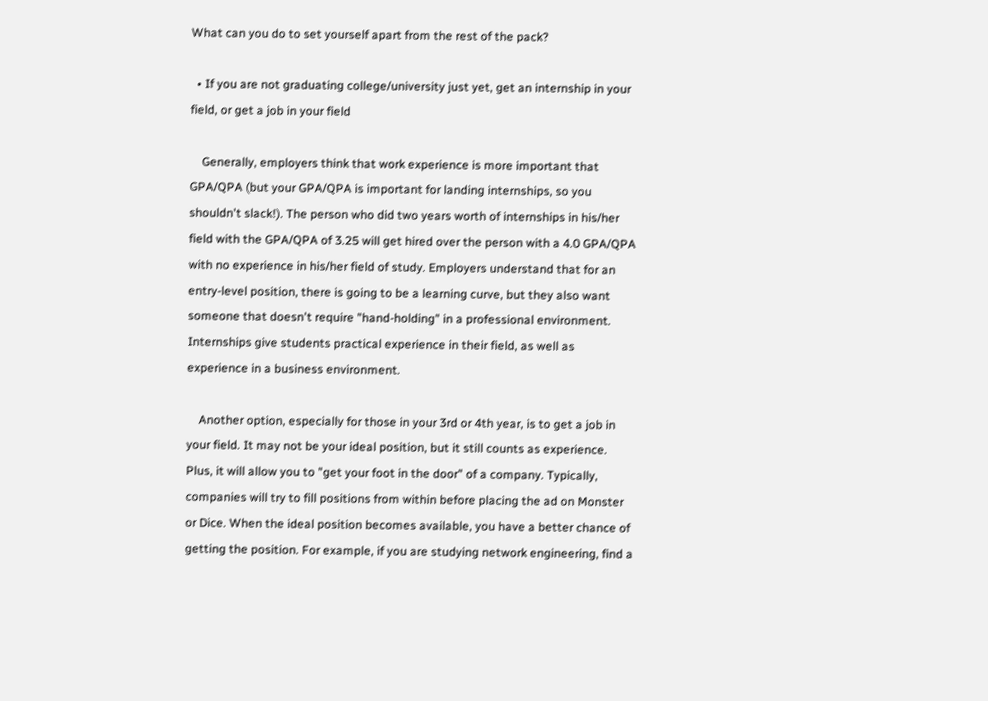What can you do to set yourself apart from the rest of the pack?

  • If you are not graduating college/university just yet, get an internship in your field, or get a job in your field

    Generally, employers think that work experience is more important that GPA/QPA (but your GPA/QPA is important for landing internships, so you shouldn't slack!). The person who did two years worth of internships in his/her field with the GPA/QPA of 3.25 will get hired over the person with a 4.0 GPA/QPA with no experience in his/her field of study. Employers understand that for an entry-level position, there is going to be a learning curve, but they also want someone that doesn't require "hand-holding" in a professional environment. Internships give students practical experience in their field, as well as experience in a business environment.

    Another option, especially for those in your 3rd or 4th year, is to get a job in your field. It may not be your ideal position, but it still counts as experience. Plus, it will allow you to "get your foot in the door" of a company. Typically, companies will try to fill positions from within before placing the ad on Monster or Dice. When the ideal position becomes available, you have a better chance of getting the position. For example, if you are studying network engineering, find a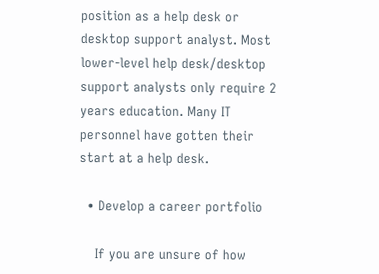position as a help desk or desktop support analyst. Most lower-level help desk/desktop support analysts only require 2 years education. Many IT personnel have gotten their start at a help desk.

  • Develop a career portfolio

    If you are unsure of how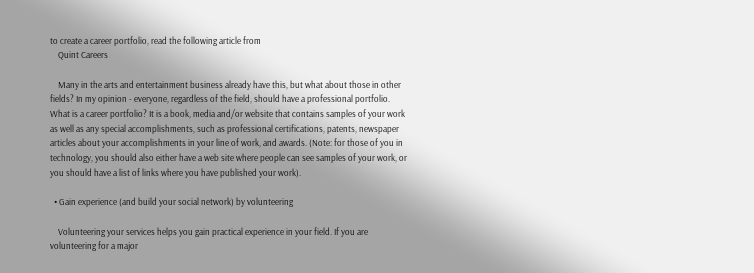to create a career portfolio, read the following article from
    Quint Careers

    Many in the arts and entertainment business already have this, but what about those in other fields? In my opinion - everyone, regardless of the field, should have a professional portfolio. What is a career portfolio? It is a book, media and/or website that contains samples of your work as well as any special accomplishments, such as professional certifications, patents, newspaper articles about your accomplishments in your line of work, and awards. (Note: for those of you in technology, you should also either have a web site where people can see samples of your work, or you should have a list of links where you have published your work).

  • Gain experience (and build your social network) by volunteering

    Volunteering your services helps you gain practical experience in your field. If you are volunteering for a major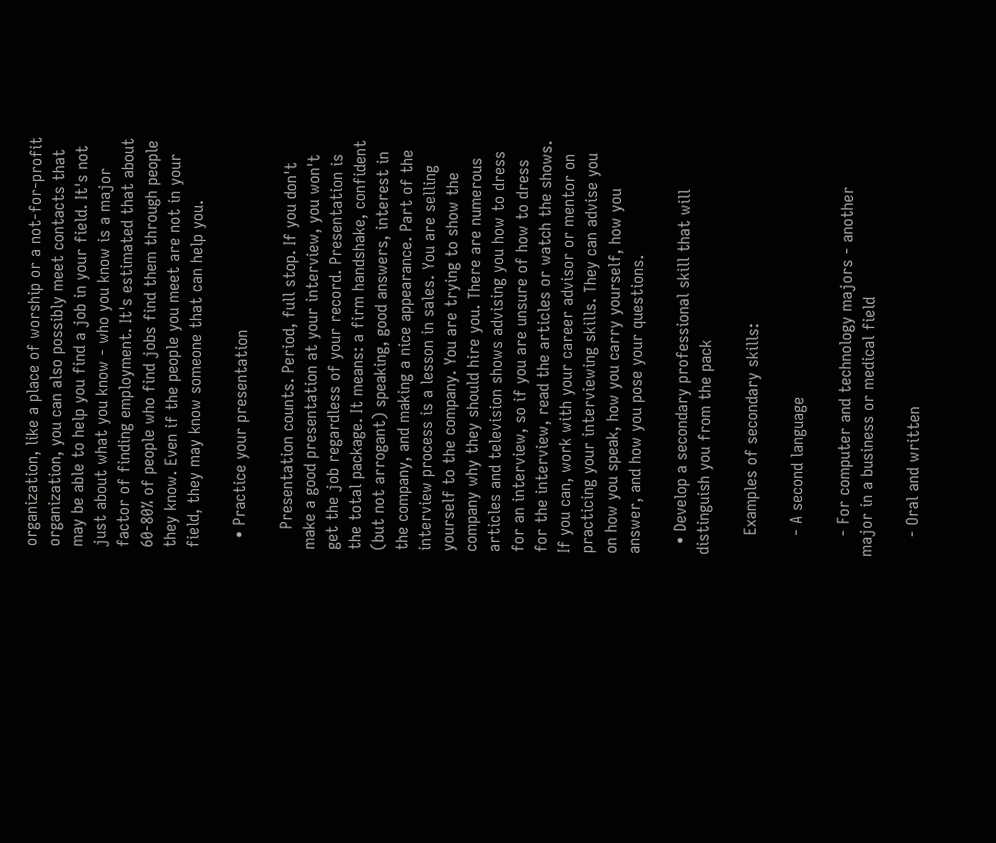organization, like a place of worship or a not-for-profit organization, you can also possibly meet contacts that may be able to help you find a job in your field. It's not just about what you know - who you know is a major factor of finding employment. It's estimated that about 60-80% of people who find jobs find them through people they know. Even if the people you meet are not in your field, they may know someone that can help you.

  • Practice your presentation

    Presentation counts. Period, full stop. If you don't make a good presentation at your interview, you won't get the job regardless of your record. Presentation is the total package. It means: a firm handshake, confident (but not arrogant) speaking, good answers, interest in the company, and making a nice appearance. Part of the interview process is a lesson in sales. You are selling yourself to the company. You are trying to show the company why they should hire you. There are numerous articles and television shows advising you how to dress for an interview, so if you are unsure of how to dress for the interview, read the articles or watch the shows. If you can, work with your career advisor or mentor on practicing your interviewing skills. They can advise you on how you speak, how you carry yourself, how you answer, and how you pose your questions.

  • Develop a secondary professional skill that will distinguish you from the pack

    Examples of secondary skills:

    - A second language

    - For computer and technology majors - another major in a business or medical field

    - Oral and written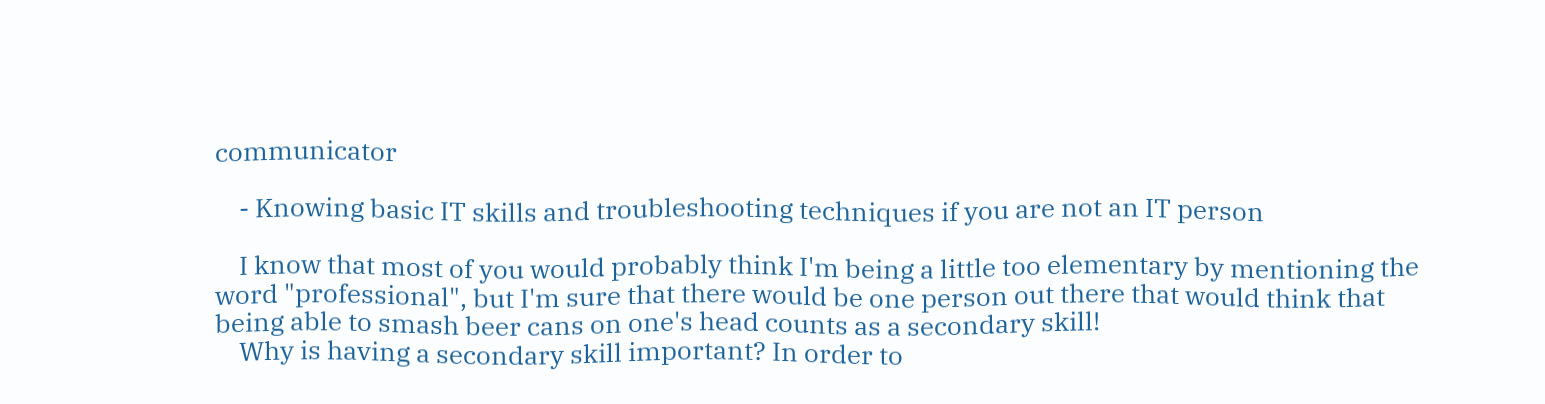communicator

    - Knowing basic IT skills and troubleshooting techniques if you are not an IT person

    I know that most of you would probably think I'm being a little too elementary by mentioning the word "professional", but I'm sure that there would be one person out there that would think that being able to smash beer cans on one's head counts as a secondary skill!
    Why is having a secondary skill important? In order to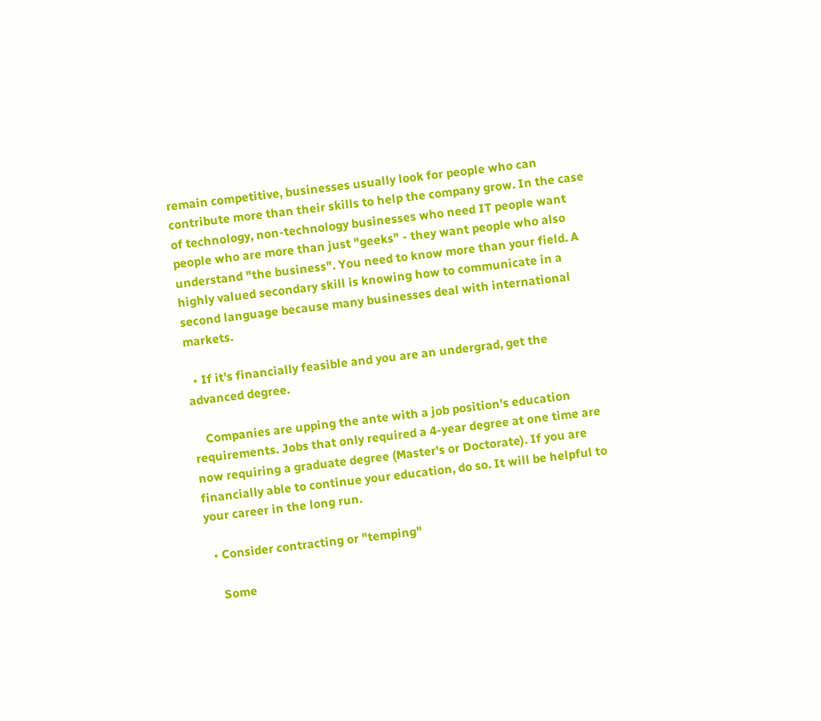remain competitive, businesses usually look for people who can contribute more than their skills to help the company grow. In the case of technology, non-technology businesses who need IT people want people who are more than just "geeks" - they want people who also understand "the business". You need to know more than your field. A highly valued secondary skill is knowing how to communicate in a second language because many businesses deal with international markets.

  • If it's financially feasible and you are an undergrad, get the advanced degree.

    Companies are upping the ante with a job position's education requirements. Jobs that only required a 4-year degree at one time are now requiring a graduate degree (Master's or Doctorate). If you are financially able to continue your education, do so. It will be helpful to your career in the long run.

  • Consider contracting or "temping"

    Some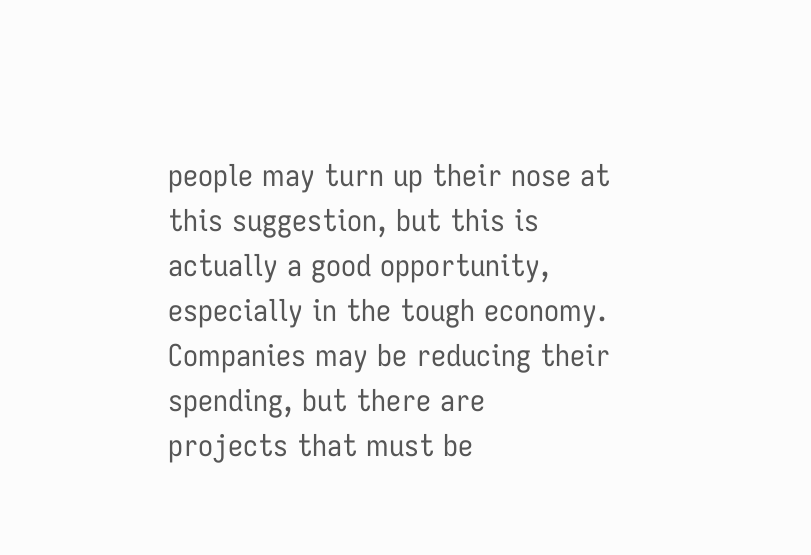people may turn up their nose at this suggestion, but this is actually a good opportunity, especially in the tough economy. Companies may be reducing their spending, but there are projects that must be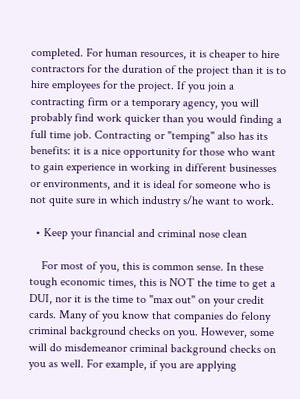completed. For human resources, it is cheaper to hire contractors for the duration of the project than it is to hire employees for the project. If you join a contracting firm or a temporary agency, you will probably find work quicker than you would finding a full time job. Contracting or "temping" also has its benefits: it is a nice opportunity for those who want to gain experience in working in different businesses or environments, and it is ideal for someone who is not quite sure in which industry s/he want to work.

  • Keep your financial and criminal nose clean

    For most of you, this is common sense. In these tough economic times, this is NOT the time to get a DUI, nor it is the time to "max out" on your credit cards. Many of you know that companies do felony criminal background checks on you. However, some will do misdemeanor criminal background checks on you as well. For example, if you are applying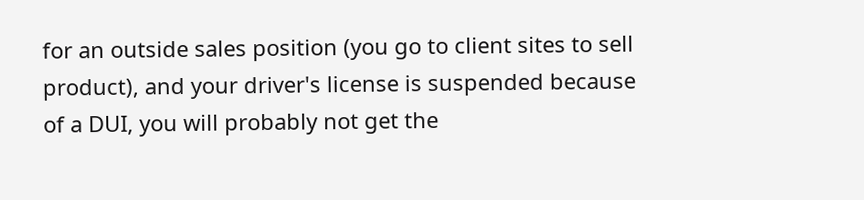for an outside sales position (you go to client sites to sell product), and your driver's license is suspended because of a DUI, you will probably not get the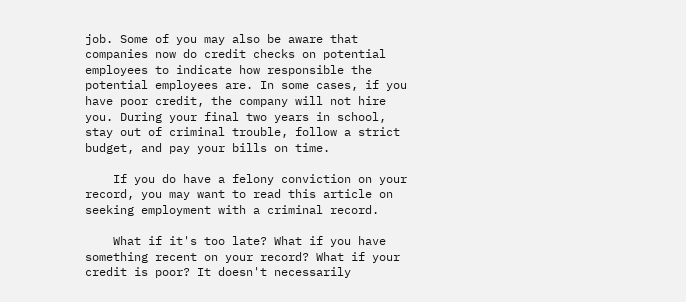job. Some of you may also be aware that companies now do credit checks on potential employees to indicate how responsible the potential employees are. In some cases, if you have poor credit, the company will not hire you. During your final two years in school, stay out of criminal trouble, follow a strict budget, and pay your bills on time.

    If you do have a felony conviction on your record, you may want to read this article on seeking employment with a criminal record.

    What if it's too late? What if you have something recent on your record? What if your credit is poor? It doesn't necessarily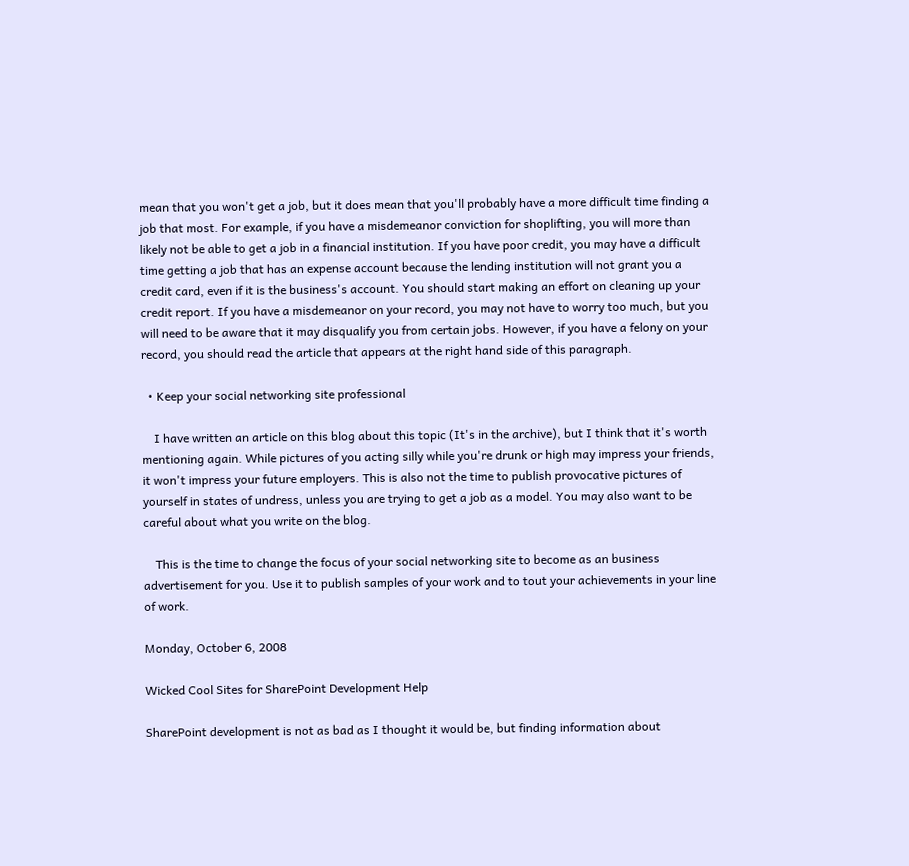mean that you won't get a job, but it does mean that you'll probably have a more difficult time finding a job that most. For example, if you have a misdemeanor conviction for shoplifting, you will more than likely not be able to get a job in a financial institution. If you have poor credit, you may have a difficult time getting a job that has an expense account because the lending institution will not grant you a credit card, even if it is the business's account. You should start making an effort on cleaning up your credit report. If you have a misdemeanor on your record, you may not have to worry too much, but you will need to be aware that it may disqualify you from certain jobs. However, if you have a felony on your record, you should read the article that appears at the right hand side of this paragraph.

  • Keep your social networking site professional

    I have written an article on this blog about this topic (It's in the archive), but I think that it's worth mentioning again. While pictures of you acting silly while you're drunk or high may impress your friends, it won't impress your future employers. This is also not the time to publish provocative pictures of yourself in states of undress, unless you are trying to get a job as a model. You may also want to be careful about what you write on the blog.

    This is the time to change the focus of your social networking site to become as an business advertisement for you. Use it to publish samples of your work and to tout your achievements in your line of work.

Monday, October 6, 2008

Wicked Cool Sites for SharePoint Development Help

SharePoint development is not as bad as I thought it would be, but finding information about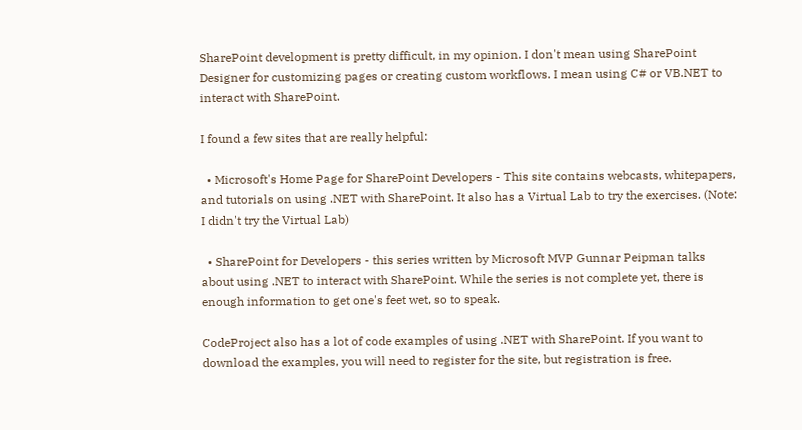SharePoint development is pretty difficult, in my opinion. I don't mean using SharePoint Designer for customizing pages or creating custom workflows. I mean using C# or VB.NET to interact with SharePoint.

I found a few sites that are really helpful:

  • Microsoft's Home Page for SharePoint Developers - This site contains webcasts, whitepapers, and tutorials on using .NET with SharePoint. It also has a Virtual Lab to try the exercises. (Note: I didn't try the Virtual Lab)

  • SharePoint for Developers - this series written by Microsoft MVP Gunnar Peipman talks about using .NET to interact with SharePoint. While the series is not complete yet, there is enough information to get one's feet wet, so to speak.

CodeProject also has a lot of code examples of using .NET with SharePoint. If you want to download the examples, you will need to register for the site, but registration is free.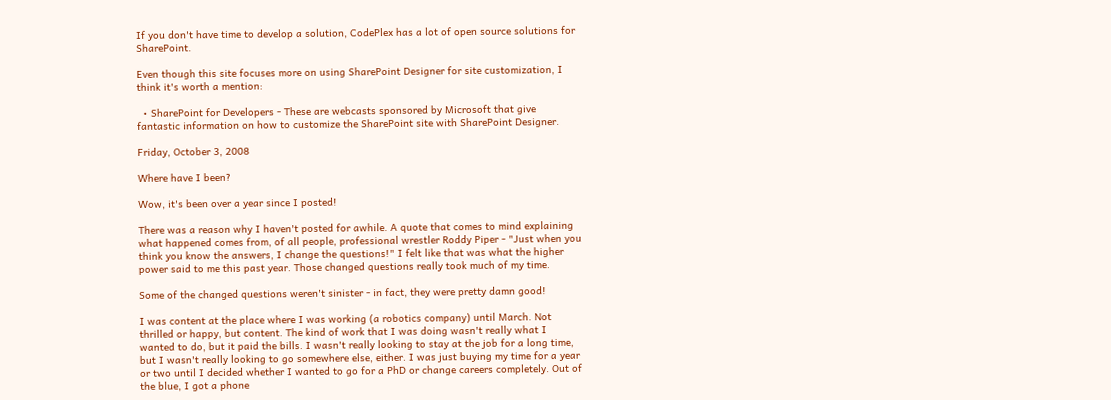If you don't have time to develop a solution, CodePlex has a lot of open source solutions for SharePoint.

Even though this site focuses more on using SharePoint Designer for site customization, I think it's worth a mention:

  • SharePoint for Developers - These are webcasts sponsored by Microsoft that give fantastic information on how to customize the SharePoint site with SharePoint Designer.

Friday, October 3, 2008

Where have I been?

Wow, it's been over a year since I posted!

There was a reason why I haven't posted for awhile. A quote that comes to mind explaining what happened comes from, of all people, professional wrestler Roddy Piper - "Just when you think you know the answers, I change the questions!" I felt like that was what the higher power said to me this past year. Those changed questions really took much of my time.

Some of the changed questions weren't sinister - in fact, they were pretty damn good!

I was content at the place where I was working (a robotics company) until March. Not thrilled or happy, but content. The kind of work that I was doing wasn't really what I wanted to do, but it paid the bills. I wasn't really looking to stay at the job for a long time, but I wasn't really looking to go somewhere else, either. I was just buying my time for a year or two until I decided whether I wanted to go for a PhD or change careers completely. Out of the blue, I got a phone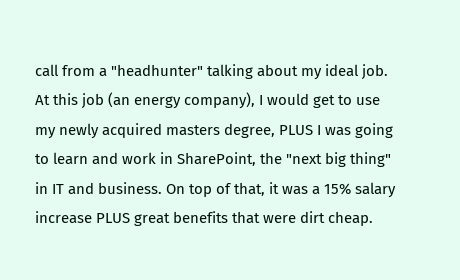call from a "headhunter" talking about my ideal job. At this job (an energy company), I would get to use my newly acquired masters degree, PLUS I was going to learn and work in SharePoint, the "next big thing" in IT and business. On top of that, it was a 15% salary increase PLUS great benefits that were dirt cheap.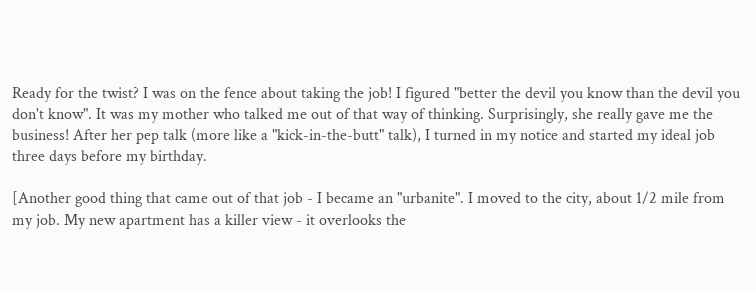Ready for the twist? I was on the fence about taking the job! I figured "better the devil you know than the devil you don't know". It was my mother who talked me out of that way of thinking. Surprisingly, she really gave me the business! After her pep talk (more like a "kick-in-the-butt" talk), I turned in my notice and started my ideal job three days before my birthday.

[Another good thing that came out of that job - I became an "urbanite". I moved to the city, about 1/2 mile from my job. My new apartment has a killer view - it overlooks the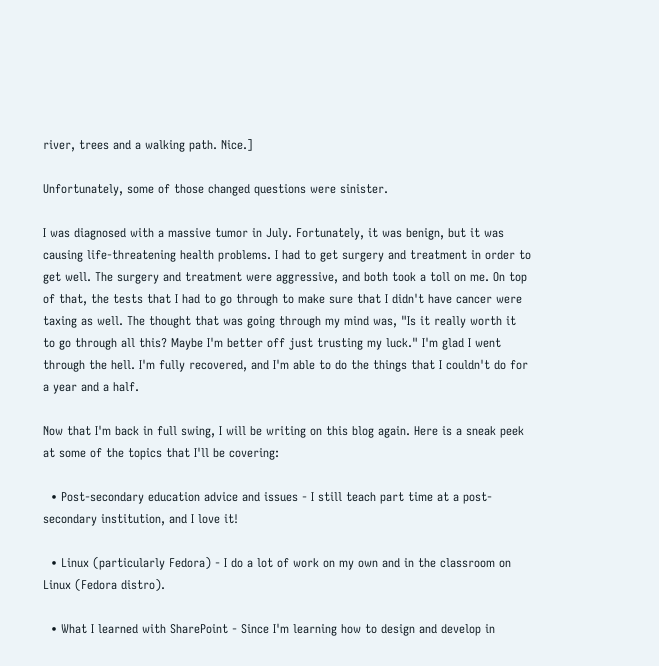river, trees and a walking path. Nice.]

Unfortunately, some of those changed questions were sinister.

I was diagnosed with a massive tumor in July. Fortunately, it was benign, but it was causing life-threatening health problems. I had to get surgery and treatment in order to get well. The surgery and treatment were aggressive, and both took a toll on me. On top of that, the tests that I had to go through to make sure that I didn't have cancer were taxing as well. The thought that was going through my mind was, "Is it really worth it to go through all this? Maybe I'm better off just trusting my luck." I'm glad I went through the hell. I'm fully recovered, and I'm able to do the things that I couldn't do for a year and a half.

Now that I'm back in full swing, I will be writing on this blog again. Here is a sneak peek at some of the topics that I'll be covering:

  • Post-secondary education advice and issues - I still teach part time at a post-secondary institution, and I love it!

  • Linux (particularly Fedora) - I do a lot of work on my own and in the classroom on Linux (Fedora distro).

  • What I learned with SharePoint - Since I'm learning how to design and develop in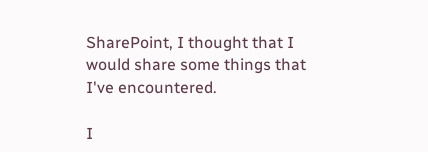SharePoint, I thought that I would share some things that I've encountered.

I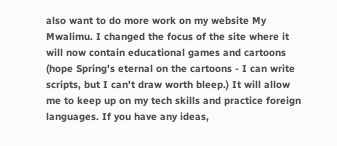also want to do more work on my website My Mwalimu. I changed the focus of the site where it will now contain educational games and cartoons (hope Spring's eternal on the cartoons - I can write scripts, but I can't draw worth bleep.) It will allow me to keep up on my tech skills and practice foreign languages. If you have any ideas,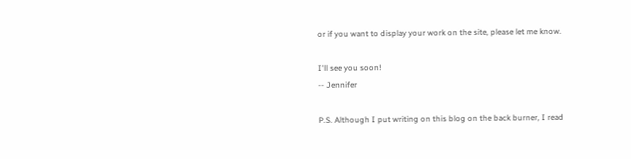or if you want to display your work on the site, please let me know.

I'll see you soon!
-- Jennifer

P.S. Although I put writing on this blog on the back burner, I read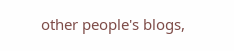other people's blogs,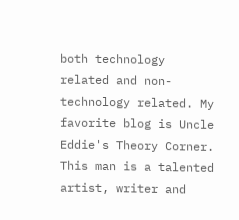both technology related and non-technology related. My favorite blog is Uncle Eddie's Theory Corner. This man is a talented artist, writer and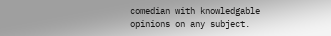comedian with knowledgable opinions on any subject.